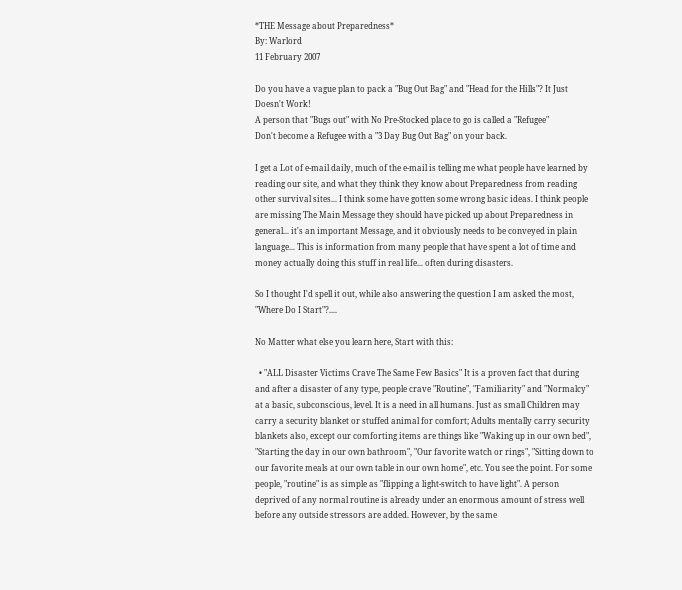*THE Message about Preparedness*
By: Warlord
11 February 2007

Do you have a vague plan to pack a "Bug Out Bag" and "Head for the Hills"? It Just Doesn't Work!
A person that "Bugs out" with No Pre-Stocked place to go is called a "Refugee"
Don't become a Refugee with a "3 Day Bug Out Bag" on your back.

I get a Lot of e-mail daily, much of the e-mail is telling me what people have learned by reading our site, and what they think they know about Preparedness from reading other survival sites... I think some have gotten some wrong basic ideas. I think people are missing The Main Message they should have picked up about Preparedness in general... it's an important Message, and it obviously needs to be conveyed in plain language... This is information from many people that have spent a lot of time and money actually doing this stuff in real life... often during disasters.

So I thought I'd spell it out, while also answering the question I am asked the most, "Where Do I Start"?....

No Matter what else you learn here, Start with this:

  • "ALL Disaster Victims Crave The Same Few Basics" It is a proven fact that during and after a disaster of any type, people crave "Routine", "Familiarity" and "Normalcy" at a basic, subconscious, level. It is a need in all humans. Just as small Children may carry a security blanket or stuffed animal for comfort; Adults mentally carry security blankets also, except our comforting items are things like "Waking up in our own bed", "Starting the day in our own bathroom", "Our favorite watch or rings", "Sitting down to our favorite meals at our own table in our own home", etc. You see the point. For some people, "routine" is as simple as "flipping a light-switch to have light". A person deprived of any normal routine is already under an enormous amount of stress well before any outside stressors are added. However, by the same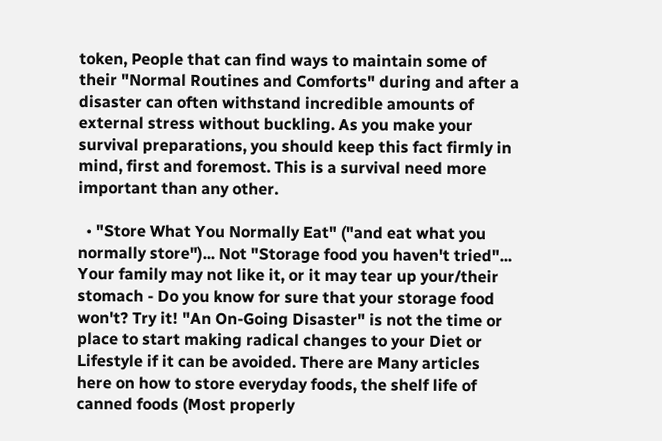token, People that can find ways to maintain some of their "Normal Routines and Comforts" during and after a disaster can often withstand incredible amounts of external stress without buckling. As you make your survival preparations, you should keep this fact firmly in mind, first and foremost. This is a survival need more important than any other.

  • "Store What You Normally Eat" ("and eat what you normally store")... Not "Storage food you haven't tried"... Your family may not like it, or it may tear up your/their stomach - Do you know for sure that your storage food won't? Try it! "An On-Going Disaster" is not the time or place to start making radical changes to your Diet or Lifestyle if it can be avoided. There are Many articles here on how to store everyday foods, the shelf life of canned foods (Most properly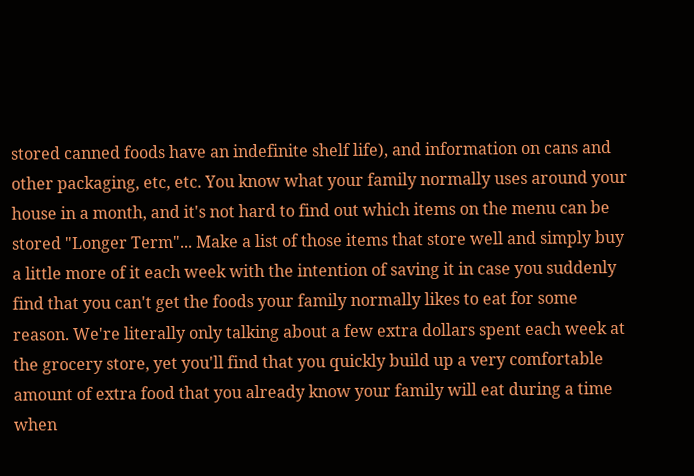stored canned foods have an indefinite shelf life), and information on cans and other packaging, etc, etc. You know what your family normally uses around your house in a month, and it's not hard to find out which items on the menu can be stored "Longer Term"... Make a list of those items that store well and simply buy a little more of it each week with the intention of saving it in case you suddenly find that you can't get the foods your family normally likes to eat for some reason. We're literally only talking about a few extra dollars spent each week at the grocery store, yet you'll find that you quickly build up a very comfortable amount of extra food that you already know your family will eat during a time when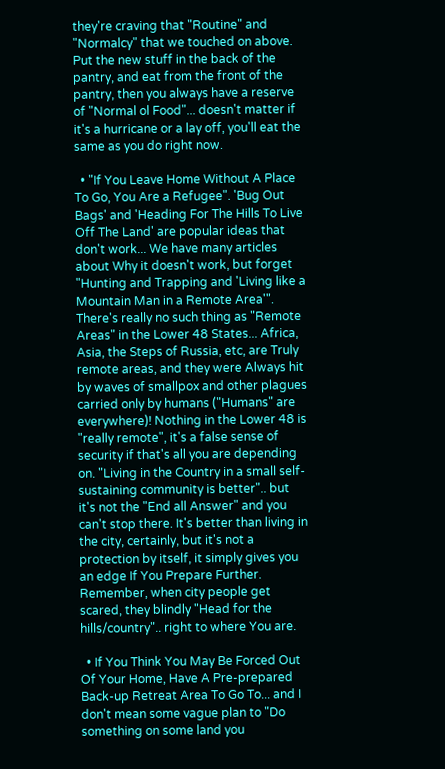they're craving that "Routine" and "Normalcy" that we touched on above. Put the new stuff in the back of the pantry, and eat from the front of the pantry, then you always have a reserve of "Normal ol Food"... doesn't matter if it's a hurricane or a lay off, you'll eat the same as you do right now.

  • "If You Leave Home Without A Place To Go, You Are a Refugee". 'Bug Out Bags' and 'Heading For The Hills To Live Off The Land' are popular ideas that don't work... We have many articles about Why it doesn't work, but forget "Hunting and Trapping and 'Living like a Mountain Man in a Remote Area'". There's really no such thing as "Remote Areas" in the Lower 48 States... Africa, Asia, the Steps of Russia, etc, are Truly remote areas, and they were Always hit by waves of smallpox and other plagues carried only by humans ("Humans" are everywhere)! Nothing in the Lower 48 is "really remote", it's a false sense of security if that's all you are depending on. "Living in the Country in a small self-sustaining community is better".. but it's not the "End all Answer" and you can't stop there. It's better than living in the city, certainly, but it's not a protection by itself, it simply gives you an edge If You Prepare Further. Remember, when city people get scared, they blindly "Head for the hills/country".. right to where You are.

  • If You Think You May Be Forced Out Of Your Home, Have A Pre-prepared Back-up Retreat Area To Go To... and I don't mean some vague plan to "Do something on some land you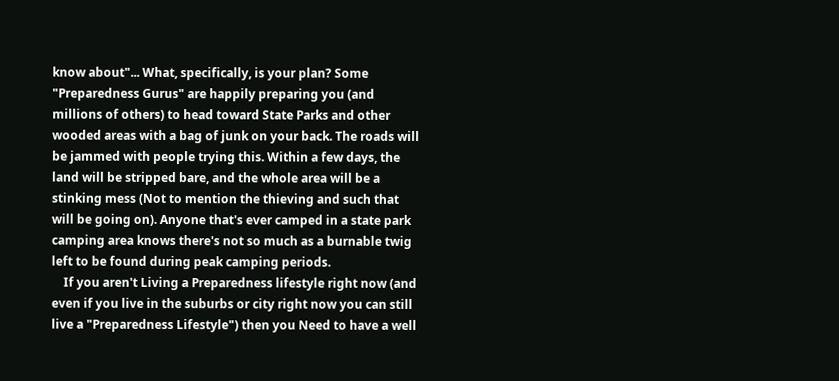know about"... What, specifically, is your plan? Some "Preparedness Gurus" are happily preparing you (and millions of others) to head toward State Parks and other wooded areas with a bag of junk on your back. The roads will be jammed with people trying this. Within a few days, the land will be stripped bare, and the whole area will be a stinking mess (Not to mention the thieving and such that will be going on). Anyone that's ever camped in a state park camping area knows there's not so much as a burnable twig left to be found during peak camping periods.
    If you aren't Living a Preparedness lifestyle right now (and even if you live in the suburbs or city right now you can still live a "Preparedness Lifestyle") then you Need to have a well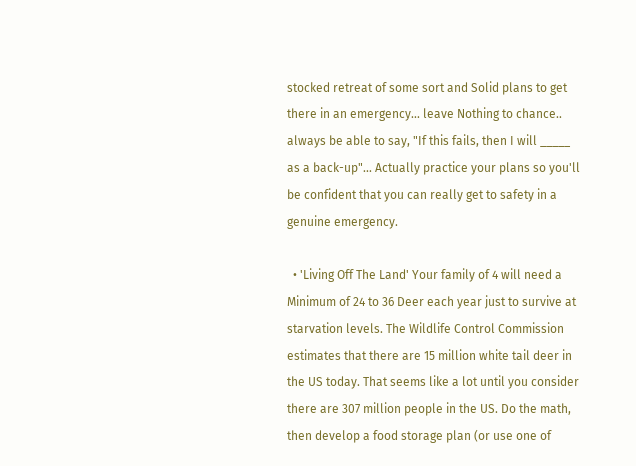stocked retreat of some sort and Solid plans to get there in an emergency... leave Nothing to chance.. always be able to say, "If this fails, then I will _____ as a back-up"... Actually practice your plans so you'll be confident that you can really get to safety in a genuine emergency.

  • 'Living Off The Land' Your family of 4 will need a Minimum of 24 to 36 Deer each year just to survive at starvation levels. The Wildlife Control Commission estimates that there are 15 million white tail deer in the US today. That seems like a lot until you consider there are 307 million people in the US. Do the math, then develop a food storage plan (or use one of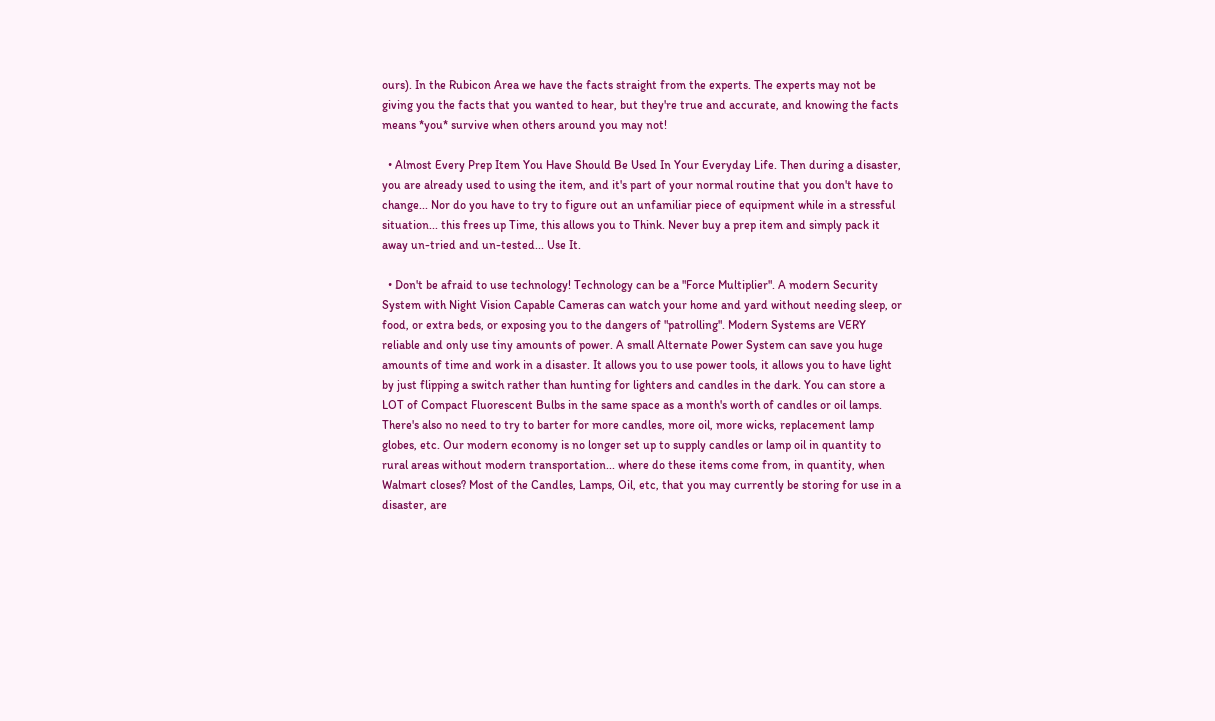ours). In the Rubicon Area we have the facts straight from the experts. The experts may not be giving you the facts that you wanted to hear, but they're true and accurate, and knowing the facts means *you* survive when others around you may not!

  • Almost Every Prep Item You Have Should Be Used In Your Everyday Life. Then during a disaster, you are already used to using the item, and it's part of your normal routine that you don't have to change... Nor do you have to try to figure out an unfamiliar piece of equipment while in a stressful situation... this frees up Time, this allows you to Think. Never buy a prep item and simply pack it away un-tried and un-tested... Use It.

  • Don't be afraid to use technology! Technology can be a "Force Multiplier". A modern Security System with Night Vision Capable Cameras can watch your home and yard without needing sleep, or food, or extra beds, or exposing you to the dangers of "patrolling". Modern Systems are VERY reliable and only use tiny amounts of power. A small Alternate Power System can save you huge amounts of time and work in a disaster. It allows you to use power tools, it allows you to have light by just flipping a switch rather than hunting for lighters and candles in the dark. You can store a LOT of Compact Fluorescent Bulbs in the same space as a month's worth of candles or oil lamps. There's also no need to try to barter for more candles, more oil, more wicks, replacement lamp globes, etc. Our modern economy is no longer set up to supply candles or lamp oil in quantity to rural areas without modern transportation... where do these items come from, in quantity, when Walmart closes? Most of the Candles, Lamps, Oil, etc, that you may currently be storing for use in a disaster, are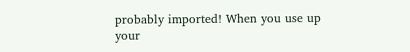probably imported! When you use up your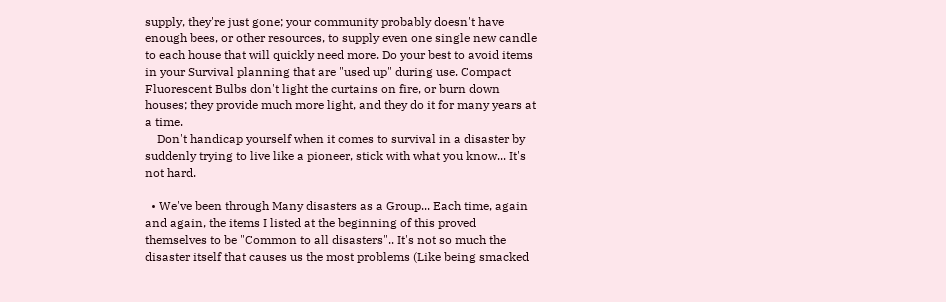supply, they're just gone; your community probably doesn't have enough bees, or other resources, to supply even one single new candle to each house that will quickly need more. Do your best to avoid items in your Survival planning that are "used up" during use. Compact Fluorescent Bulbs don't light the curtains on fire, or burn down houses; they provide much more light, and they do it for many years at a time.
    Don't handicap yourself when it comes to survival in a disaster by suddenly trying to live like a pioneer, stick with what you know... It's not hard.

  • We've been through Many disasters as a Group... Each time, again and again, the items I listed at the beginning of this proved themselves to be "Common to all disasters".. It's not so much the disaster itself that causes us the most problems (Like being smacked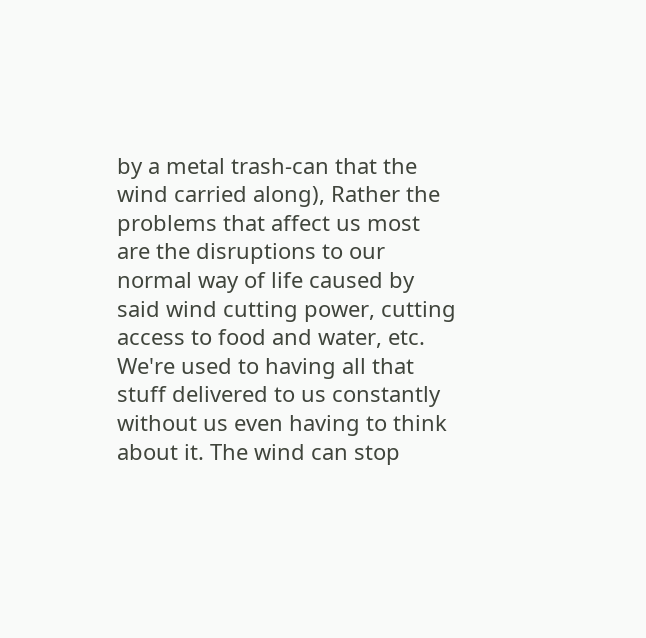by a metal trash-can that the wind carried along), Rather the problems that affect us most are the disruptions to our normal way of life caused by said wind cutting power, cutting access to food and water, etc. We're used to having all that stuff delivered to us constantly without us even having to think about it. The wind can stop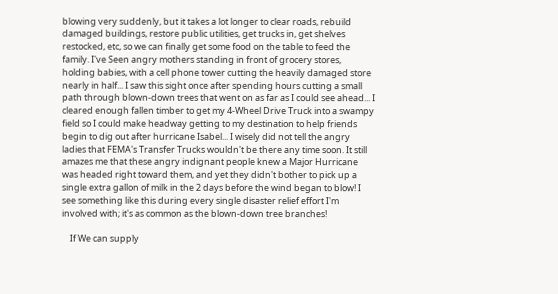blowing very suddenly, but it takes a lot longer to clear roads, rebuild damaged buildings, restore public utilities, get trucks in, get shelves restocked, etc, so we can finally get some food on the table to feed the family. I've Seen angry mothers standing in front of grocery stores, holding babies, with a cell phone tower cutting the heavily damaged store nearly in half... I saw this sight once after spending hours cutting a small path through blown-down trees that went on as far as I could see ahead... I cleared enough fallen timber to get my 4-Wheel Drive Truck into a swampy field so I could make headway getting to my destination to help friends begin to dig out after hurricane Isabel... I wisely did not tell the angry ladies that FEMA's Transfer Trucks wouldn't be there any time soon. It still amazes me that these angry indignant people knew a Major Hurricane was headed right toward them, and yet they didn't bother to pick up a single extra gallon of milk in the 2 days before the wind began to blow! I see something like this during every single disaster relief effort I'm involved with; it's as common as the blown-down tree branches!

    If We can supply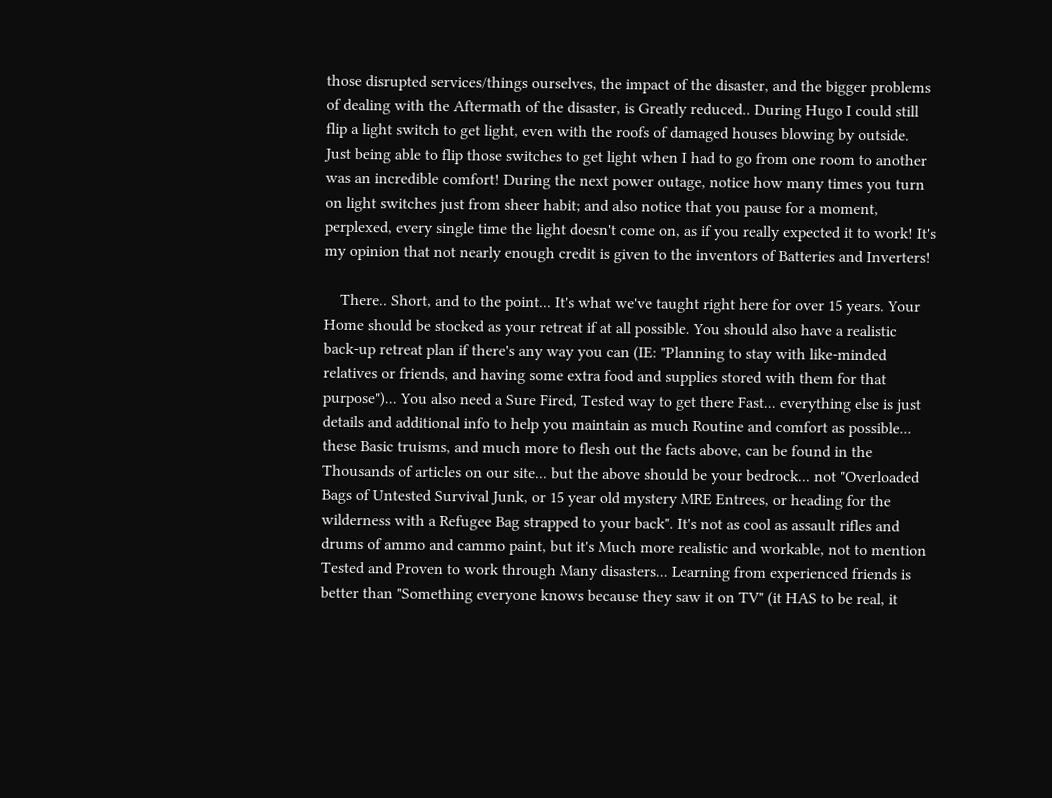those disrupted services/things ourselves, the impact of the disaster, and the bigger problems of dealing with the Aftermath of the disaster, is Greatly reduced.. During Hugo I could still flip a light switch to get light, even with the roofs of damaged houses blowing by outside. Just being able to flip those switches to get light when I had to go from one room to another was an incredible comfort! During the next power outage, notice how many times you turn on light switches just from sheer habit; and also notice that you pause for a moment, perplexed, every single time the light doesn't come on, as if you really expected it to work! It's my opinion that not nearly enough credit is given to the inventors of Batteries and Inverters!

    There.. Short, and to the point... It's what we've taught right here for over 15 years. Your Home should be stocked as your retreat if at all possible. You should also have a realistic back-up retreat plan if there's any way you can (IE: "Planning to stay with like-minded relatives or friends, and having some extra food and supplies stored with them for that purpose")... You also need a Sure Fired, Tested way to get there Fast... everything else is just details and additional info to help you maintain as much Routine and comfort as possible... these Basic truisms, and much more to flesh out the facts above, can be found in the Thousands of articles on our site... but the above should be your bedrock... not "Overloaded Bags of Untested Survival Junk, or 15 year old mystery MRE Entrees, or heading for the wilderness with a Refugee Bag strapped to your back". It's not as cool as assault rifles and drums of ammo and cammo paint, but it's Much more realistic and workable, not to mention Tested and Proven to work through Many disasters... Learning from experienced friends is better than "Something everyone knows because they saw it on TV" (it HAS to be real, it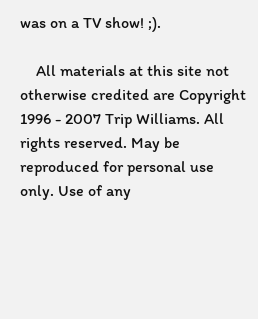was on a TV show! ;).

    All materials at this site not otherwise credited are Copyright 1996 - 2007 Trip Williams. All rights reserved. May be reproduced for personal use only. Use of any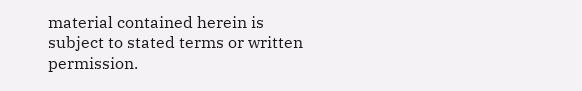material contained herein is subject to stated terms or written permission.